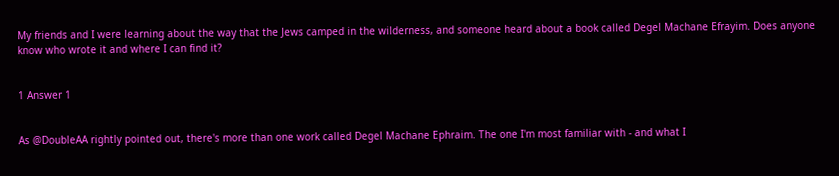My friends and I were learning about the way that the Jews camped in the wilderness, and someone heard about a book called Degel Machane Efrayim. Does anyone know who wrote it and where I can find it?


1 Answer 1


As @DoubleAA rightly pointed out, there's more than one work called Degel Machane Ephraim. The one I'm most familiar with - and what I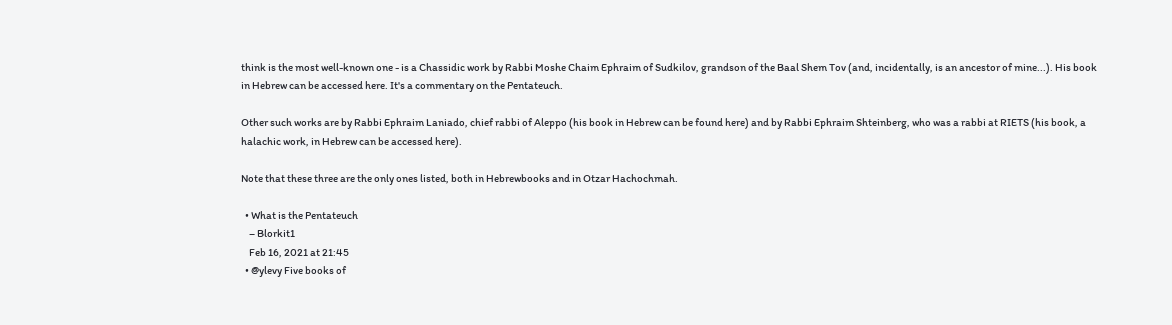think is the most well-known one - is a Chassidic work by Rabbi Moshe Chaim Ephraim of Sudkilov, grandson of the Baal Shem Tov (and, incidentally, is an ancestor of mine...). His book in Hebrew can be accessed here. It's a commentary on the Pentateuch.

Other such works are by Rabbi Ephraim Laniado, chief rabbi of Aleppo (his book in Hebrew can be found here) and by Rabbi Ephraim Shteinberg, who was a rabbi at RIETS (his book, a halachic work, in Hebrew can be accessed here).

Note that these three are the only ones listed, both in Hebrewbooks and in Otzar Hachochmah.

  • What is the Pentateuch
    – Blorkit1
    Feb 16, 2021 at 21:45
  • @ylevy Five books of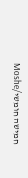Moshe/חמישה חומשי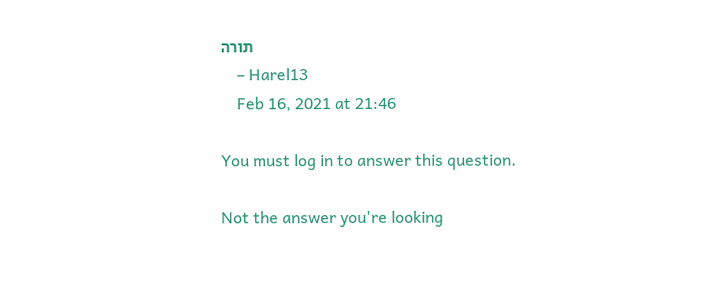תורה
    – Harel13
    Feb 16, 2021 at 21:46

You must log in to answer this question.

Not the answer you're looking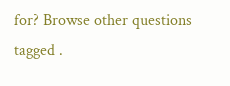for? Browse other questions tagged .